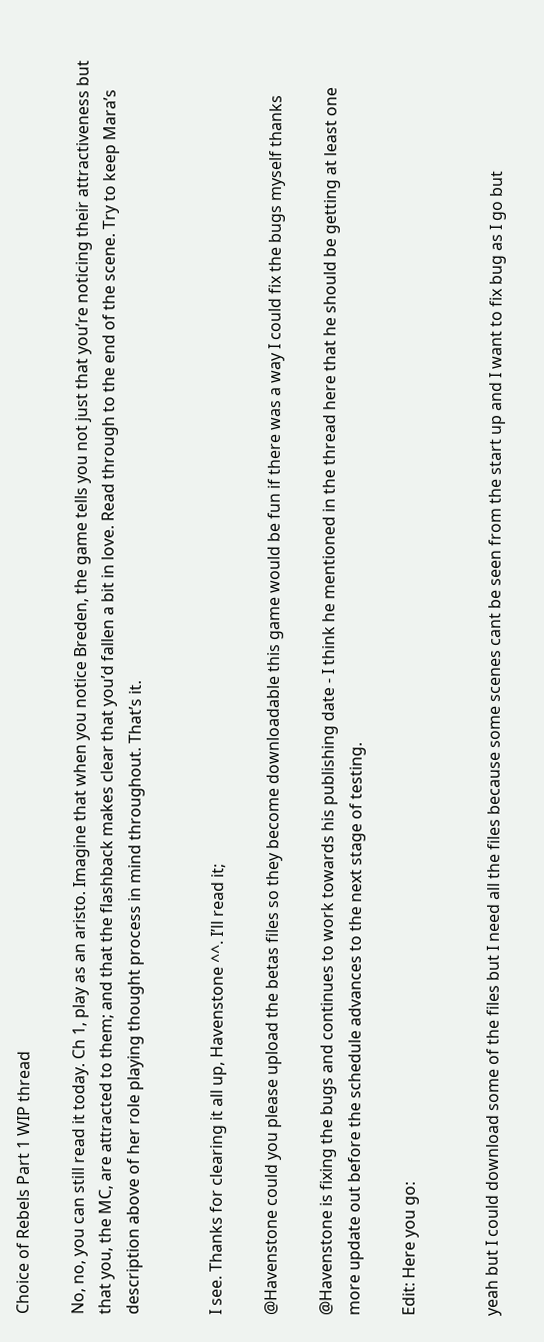Choice of Rebels Part 1 WIP thread

No, no, you can still read it today. Ch 1, play as an aristo. Imagine that when you notice Breden, the game tells you not just that you’re noticing their attractiveness but that you, the MC, are attracted to them; and that the flashback makes clear that you’d fallen a bit in love. Read through to the end of the scene. Try to keep Mara’s description above of her role playing thought process in mind throughout. That’s it.


I see. Thanks for clearing it all up, Havenstone ^^. I’ll read it;

@Havenstone could you please upload the betas files so they become downloadable this game would be fun if there was a way I could fix the bugs myself thanks

@Havenstone is fixing the bugs and continues to work towards his publishing date - I think he mentioned in the thread here that he should be getting at least one more update out before the schedule advances to the next stage of testing.

Edit: Here you go:


yeah but I could download some of the files but I need all the files because some scenes cant be seen from the start up and I want to fix bug as I go but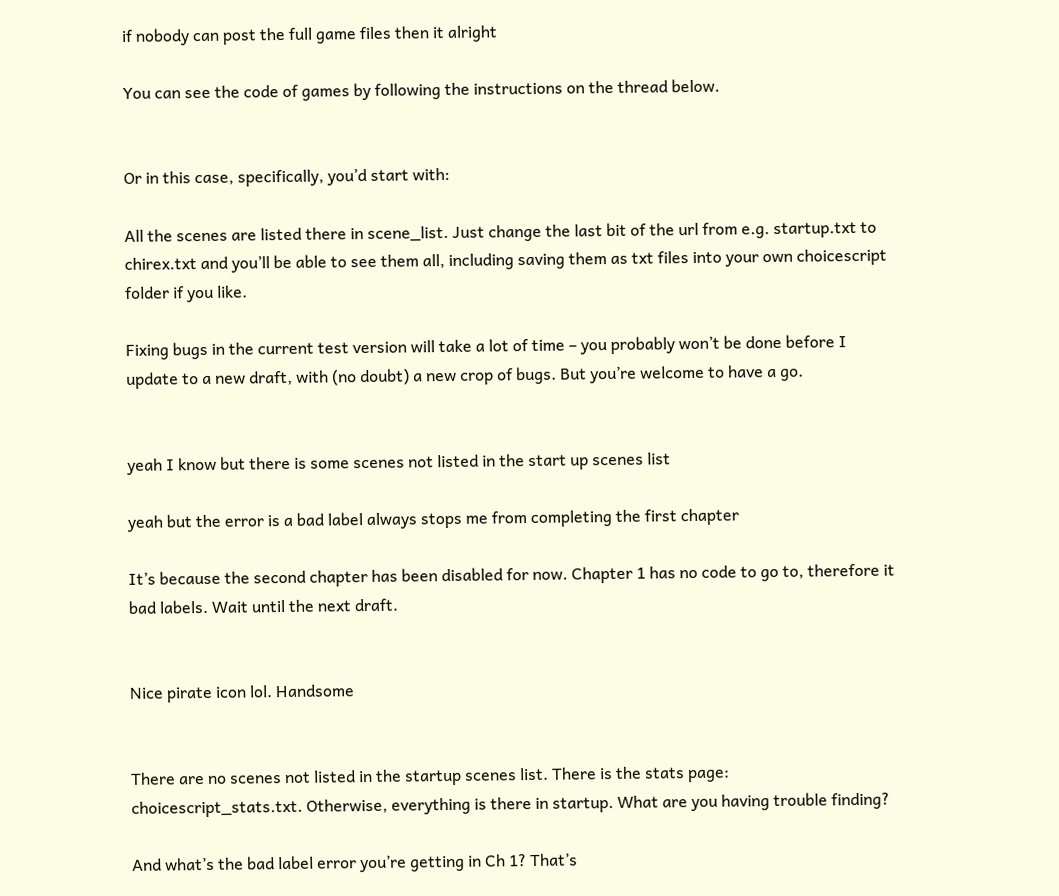if nobody can post the full game files then it alright

You can see the code of games by following the instructions on the thread below.


Or in this case, specifically, you’d start with:

All the scenes are listed there in scene_list. Just change the last bit of the url from e.g. startup.txt to chirex.txt and you’ll be able to see them all, including saving them as txt files into your own choicescript folder if you like.

Fixing bugs in the current test version will take a lot of time – you probably won’t be done before I update to a new draft, with (no doubt) a new crop of bugs. But you’re welcome to have a go.


yeah I know but there is some scenes not listed in the start up scenes list

yeah but the error is a bad label always stops me from completing the first chapter

It’s because the second chapter has been disabled for now. Chapter 1 has no code to go to, therefore it bad labels. Wait until the next draft.


Nice pirate icon lol. Handsome


There are no scenes not listed in the startup scenes list. There is the stats page: choicescript_stats.txt. Otherwise, everything is there in startup. What are you having trouble finding?

And what’s the bad label error you’re getting in Ch 1? That’s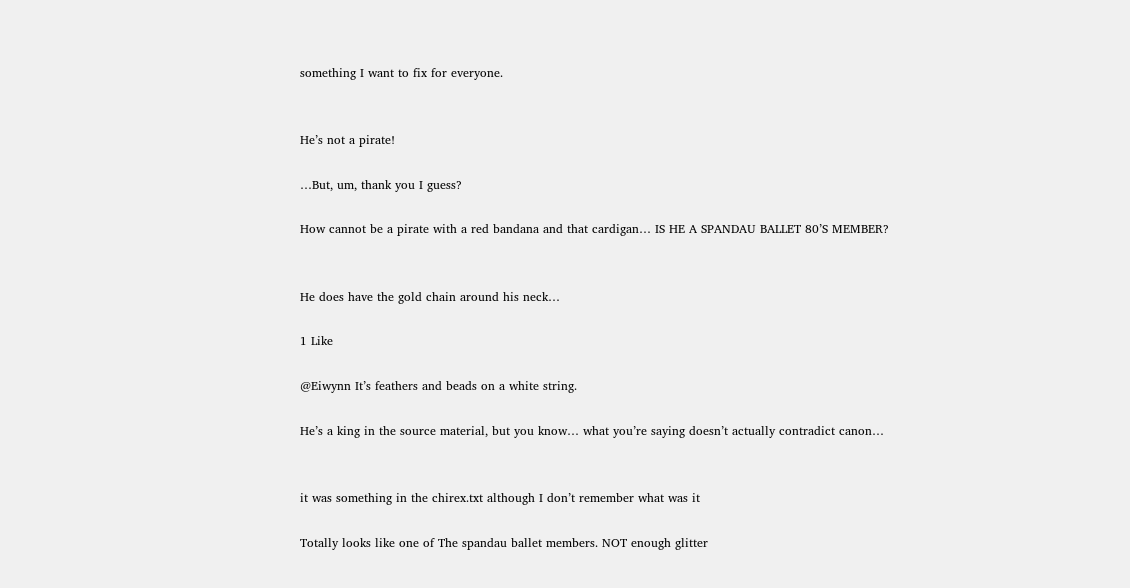something I want to fix for everyone.


He’s not a pirate!

…But, um, thank you I guess?

How cannot be a pirate with a red bandana and that cardigan… IS HE A SPANDAU BALLET 80’S MEMBER?


He does have the gold chain around his neck…

1 Like

@Eiwynn It’s feathers and beads on a white string.

He’s a king in the source material, but you know… what you’re saying doesn’t actually contradict canon…


it was something in the chirex.txt although I don’t remember what was it

Totally looks like one of The spandau ballet members. NOT enough glitter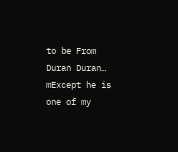to be From Duran Duran… mExcept he is one of my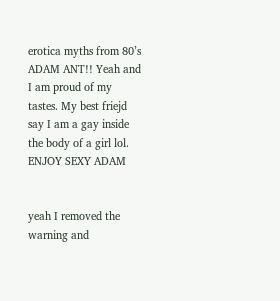erotica myths from 80’s ADAM ANT!! Yeah and I am proud of my tastes. My best friejd say I am a gay inside the body of a girl lol. ENJOY SEXY ADAM


yeah I removed the warning and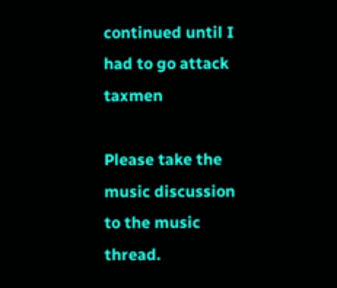continued until I had to go attack taxmen

Please take the music discussion to the music thread.